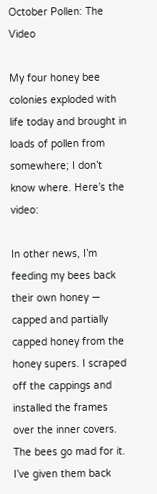October Pollen: The Video

My four honey bee colonies exploded with life today and brought in loads of pollen from somewhere; I don’t know where. Here’s the video:

In other news, I’m feeding my bees back their own honey — capped and partially capped honey from the honey supers. I scraped off the cappings and installed the frames over the inner covers. The bees go mad for it. I’ve given them back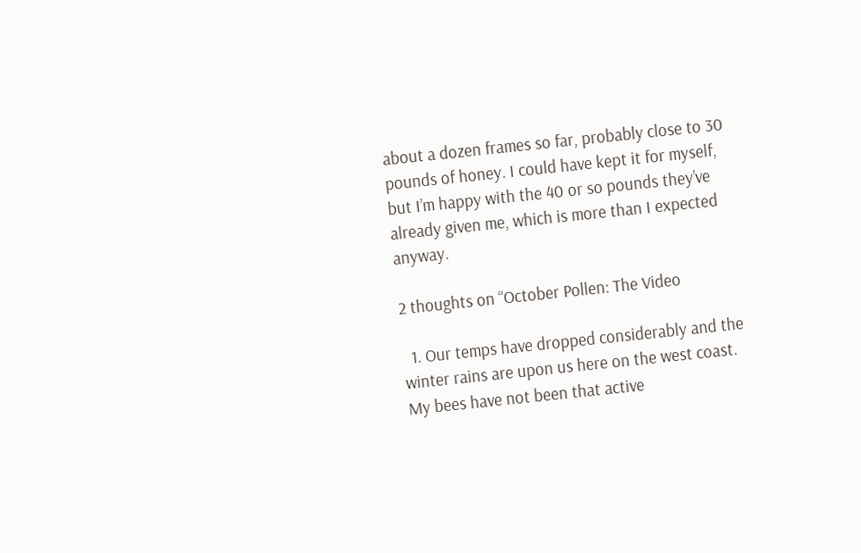about a dozen frames so far, probably close to 30 pounds of honey. I could have kept it for myself, but I’m happy with the 40 or so pounds they’ve already given me, which is more than I expected anyway.

2 thoughts on “October Pollen: The Video

  1. Our temps have dropped considerably and the winter rains are upon us here on the west coast. My bees have not been that active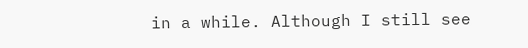in a while. Although I still see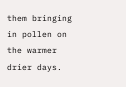them bringing in pollen on the warmer drier days.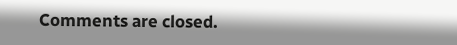Comments are closed.